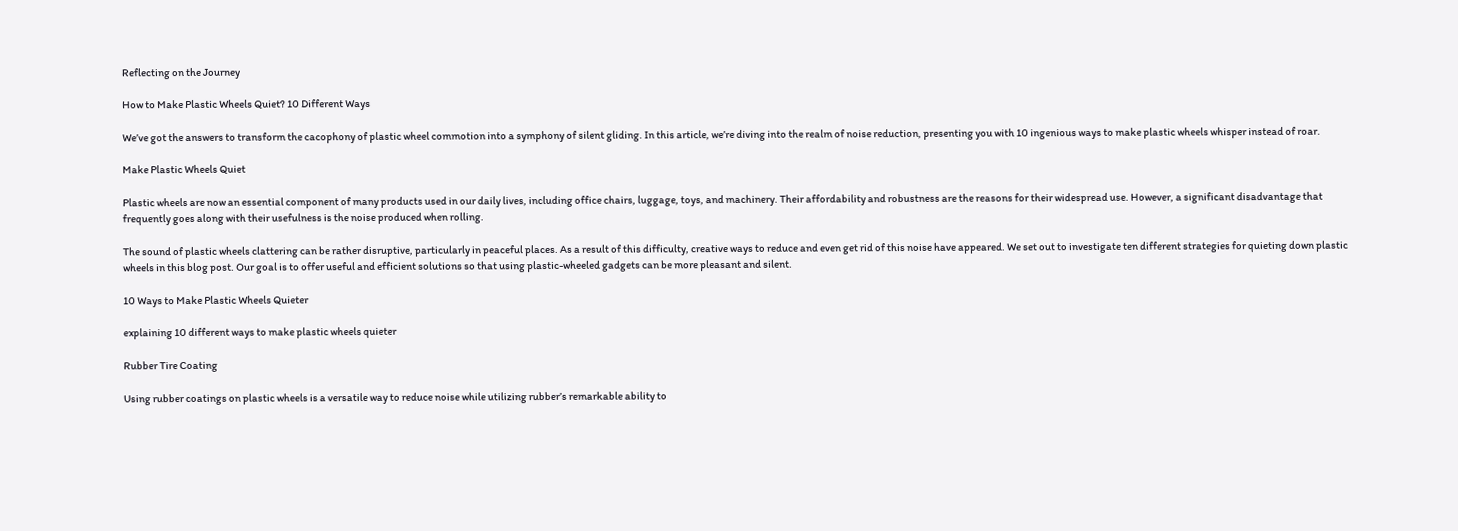Reflecting on the Journey

How to Make Plastic Wheels Quiet? 10 Different Ways

We’ve got the answers to transform the cacophony of plastic wheel commotion into a symphony of silent gliding. In this article, we’re diving into the realm of noise reduction, presenting you with 10 ingenious ways to make plastic wheels whisper instead of roar.

Make Plastic Wheels Quiet

Plastic wheels are now an essential component of many products used in our daily lives, including office chairs, luggage, toys, and machinery. Their affordability and robustness are the reasons for their widespread use. However, a significant disadvantage that frequently goes along with their usefulness is the noise produced when rolling.

The sound of plastic wheels clattering can be rather disruptive, particularly in peaceful places. As a result of this difficulty, creative ways to reduce and even get rid of this noise have appeared. We set out to investigate ten different strategies for quieting down plastic wheels in this blog post. Our goal is to offer useful and efficient solutions so that using plastic-wheeled gadgets can be more pleasant and silent.

10 Ways to Make Plastic Wheels Quieter

explaining 10 different ways to make plastic wheels quieter

Rubber Tire Coating

Using rubber coatings on plastic wheels is a versatile way to reduce noise while utilizing rubber’s remarkable ability to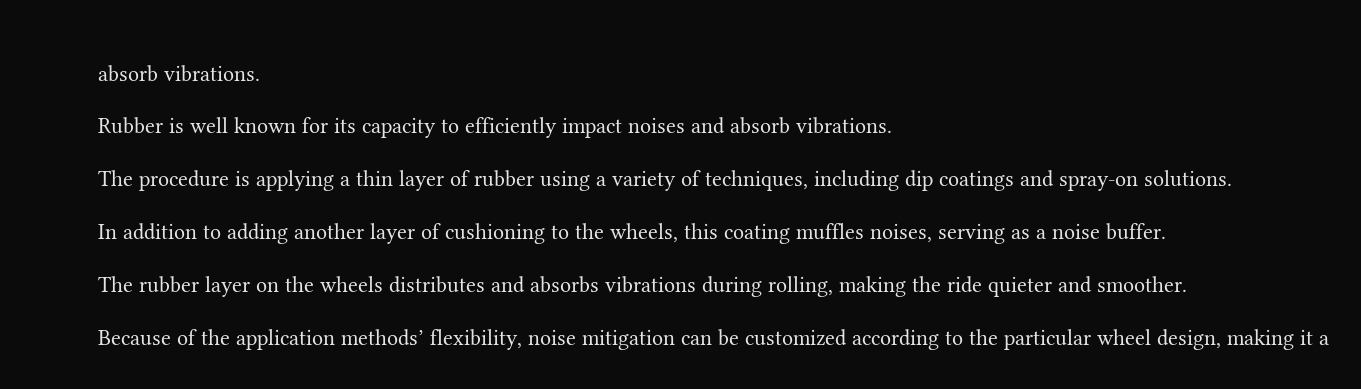absorb vibrations.

Rubber is well known for its capacity to efficiently impact noises and absorb vibrations.

The procedure is applying a thin layer of rubber using a variety of techniques, including dip coatings and spray-on solutions.

In addition to adding another layer of cushioning to the wheels, this coating muffles noises, serving as a noise buffer.

The rubber layer on the wheels distributes and absorbs vibrations during rolling, making the ride quieter and smoother.

Because of the application methods’ flexibility, noise mitigation can be customized according to the particular wheel design, making it a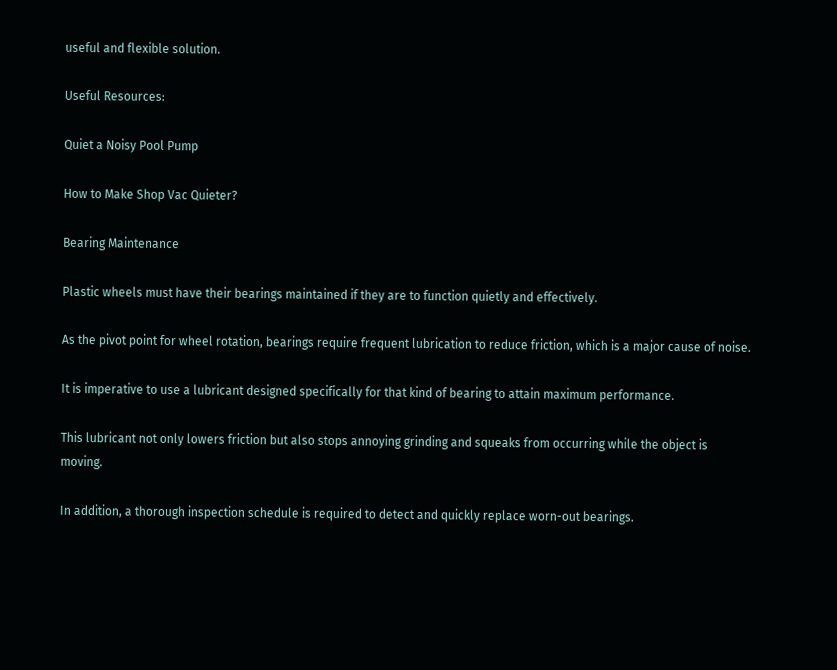useful and flexible solution.

Useful Resources:

Quiet a Noisy Pool Pump

How to Make Shop Vac Quieter?

Bearing Maintenance

Plastic wheels must have their bearings maintained if they are to function quietly and effectively.

As the pivot point for wheel rotation, bearings require frequent lubrication to reduce friction, which is a major cause of noise.

It is imperative to use a lubricant designed specifically for that kind of bearing to attain maximum performance.

This lubricant not only lowers friction but also stops annoying grinding and squeaks from occurring while the object is moving.

In addition, a thorough inspection schedule is required to detect and quickly replace worn-out bearings.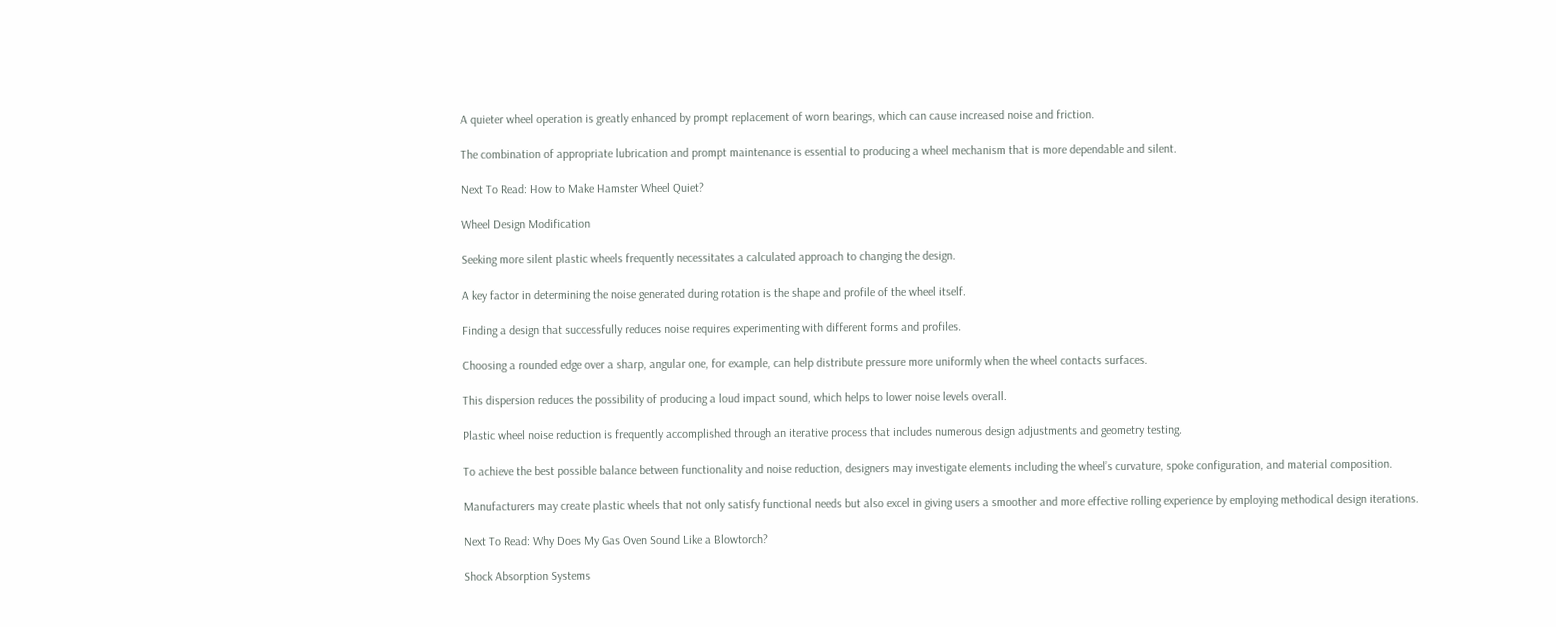A quieter wheel operation is greatly enhanced by prompt replacement of worn bearings, which can cause increased noise and friction.

The combination of appropriate lubrication and prompt maintenance is essential to producing a wheel mechanism that is more dependable and silent.

Next To Read: How to Make Hamster Wheel Quiet?

Wheel Design Modification

Seeking more silent plastic wheels frequently necessitates a calculated approach to changing the design.

A key factor in determining the noise generated during rotation is the shape and profile of the wheel itself.

Finding a design that successfully reduces noise requires experimenting with different forms and profiles.

Choosing a rounded edge over a sharp, angular one, for example, can help distribute pressure more uniformly when the wheel contacts surfaces.

This dispersion reduces the possibility of producing a loud impact sound, which helps to lower noise levels overall.

Plastic wheel noise reduction is frequently accomplished through an iterative process that includes numerous design adjustments and geometry testing.

To achieve the best possible balance between functionality and noise reduction, designers may investigate elements including the wheel’s curvature, spoke configuration, and material composition.

Manufacturers may create plastic wheels that not only satisfy functional needs but also excel in giving users a smoother and more effective rolling experience by employing methodical design iterations.

Next To Read: Why Does My Gas Oven Sound Like a Blowtorch?

Shock Absorption Systems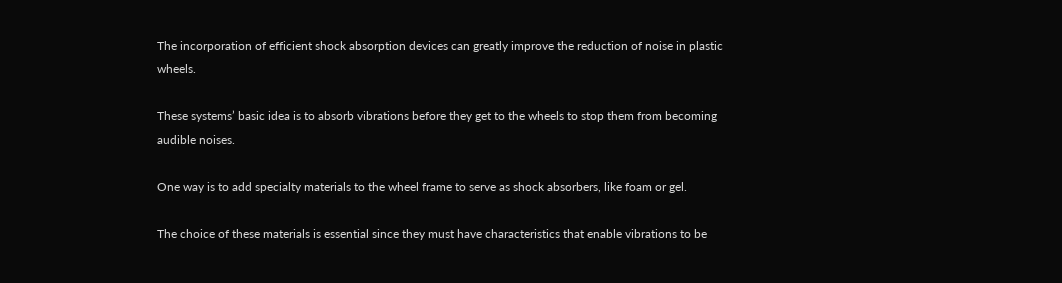The incorporation of efficient shock absorption devices can greatly improve the reduction of noise in plastic wheels.

These systems’ basic idea is to absorb vibrations before they get to the wheels to stop them from becoming audible noises.

One way is to add specialty materials to the wheel frame to serve as shock absorbers, like foam or gel.

The choice of these materials is essential since they must have characteristics that enable vibrations to be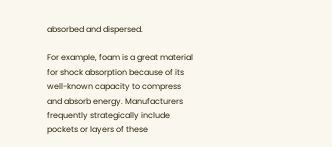absorbed and dispersed.

For example, foam is a great material for shock absorption because of its well-known capacity to compress and absorb energy. Manufacturers frequently strategically include pockets or layers of these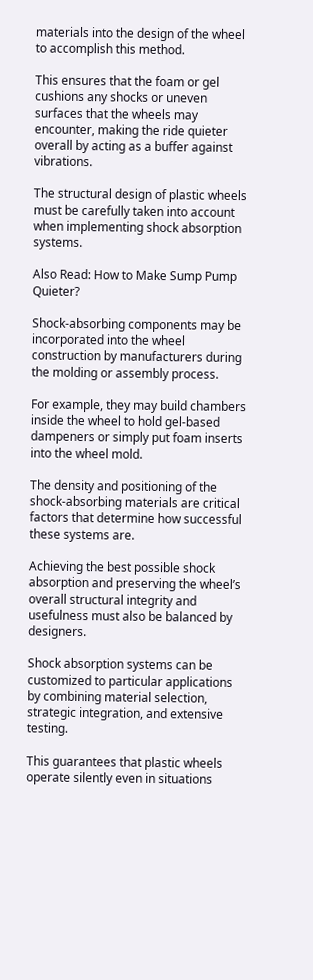materials into the design of the wheel to accomplish this method.

This ensures that the foam or gel cushions any shocks or uneven surfaces that the wheels may encounter, making the ride quieter overall by acting as a buffer against vibrations.

The structural design of plastic wheels must be carefully taken into account when implementing shock absorption systems.

Also Read: How to Make Sump Pump Quieter?

Shock-absorbing components may be incorporated into the wheel construction by manufacturers during the molding or assembly process.

For example, they may build chambers inside the wheel to hold gel-based dampeners or simply put foam inserts into the wheel mold.

The density and positioning of the shock-absorbing materials are critical factors that determine how successful these systems are.

Achieving the best possible shock absorption and preserving the wheel’s overall structural integrity and usefulness must also be balanced by designers.

Shock absorption systems can be customized to particular applications by combining material selection, strategic integration, and extensive testing.

This guarantees that plastic wheels operate silently even in situations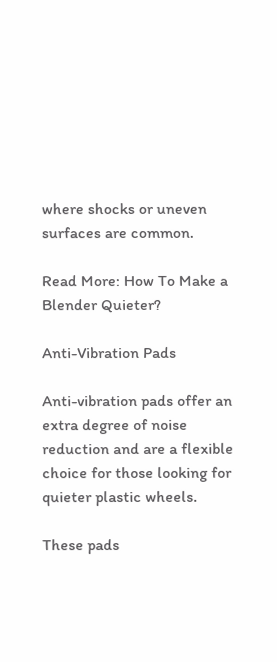where shocks or uneven surfaces are common.

Read More: How To Make a Blender Quieter?

Anti-Vibration Pads

Anti-vibration pads offer an extra degree of noise reduction and are a flexible choice for those looking for quieter plastic wheels.

These pads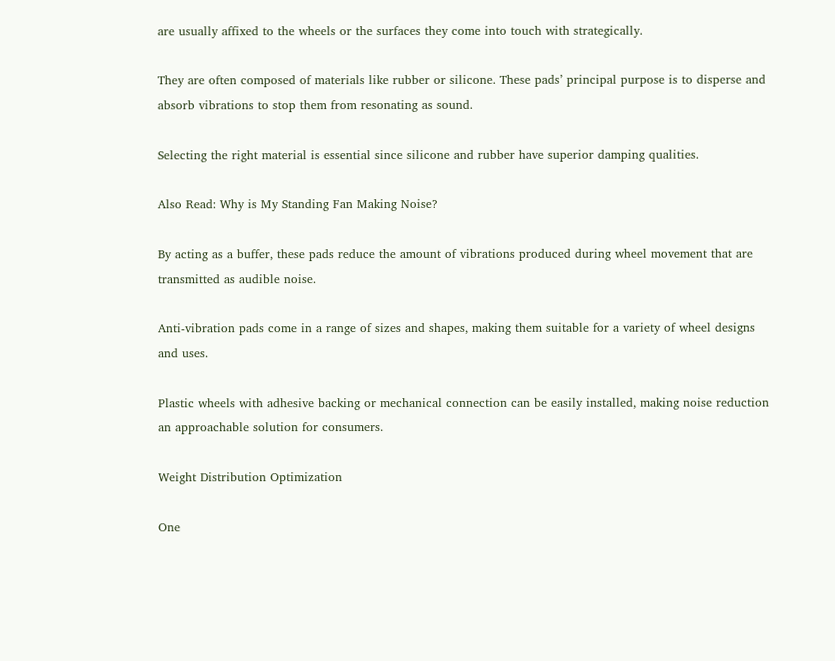are usually affixed to the wheels or the surfaces they come into touch with strategically.

They are often composed of materials like rubber or silicone. These pads’ principal purpose is to disperse and absorb vibrations to stop them from resonating as sound.

Selecting the right material is essential since silicone and rubber have superior damping qualities.

Also Read: Why is My Standing Fan Making Noise?

By acting as a buffer, these pads reduce the amount of vibrations produced during wheel movement that are transmitted as audible noise.

Anti-vibration pads come in a range of sizes and shapes, making them suitable for a variety of wheel designs and uses.

Plastic wheels with adhesive backing or mechanical connection can be easily installed, making noise reduction an approachable solution for consumers.

Weight Distribution Optimization

One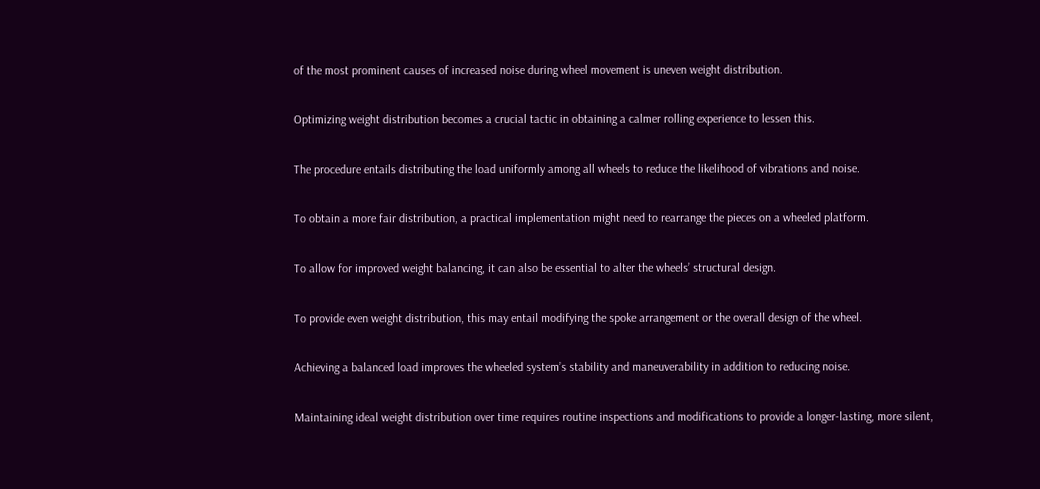of the most prominent causes of increased noise during wheel movement is uneven weight distribution.

Optimizing weight distribution becomes a crucial tactic in obtaining a calmer rolling experience to lessen this.

The procedure entails distributing the load uniformly among all wheels to reduce the likelihood of vibrations and noise.

To obtain a more fair distribution, a practical implementation might need to rearrange the pieces on a wheeled platform.

To allow for improved weight balancing, it can also be essential to alter the wheels’ structural design.

To provide even weight distribution, this may entail modifying the spoke arrangement or the overall design of the wheel.

Achieving a balanced load improves the wheeled system’s stability and maneuverability in addition to reducing noise.

Maintaining ideal weight distribution over time requires routine inspections and modifications to provide a longer-lasting, more silent,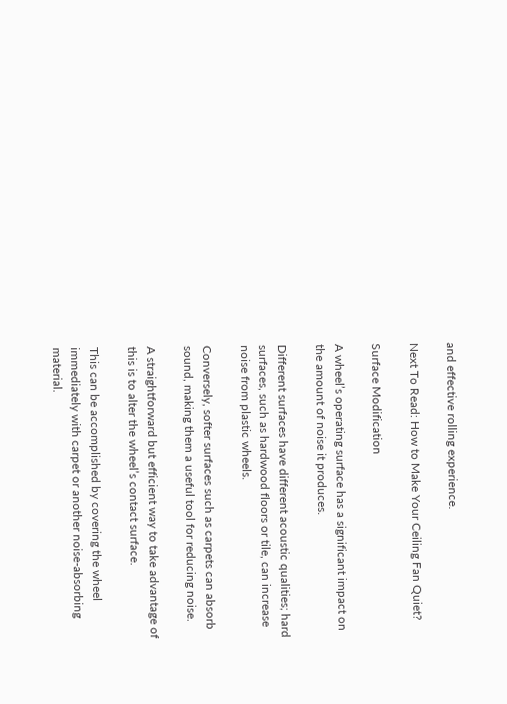and effective rolling experience.

Next To Read: How to Make Your Ceiling Fan Quiet?

Surface Modification

A wheel’s operating surface has a significant impact on the amount of noise it produces.

Different surfaces have different acoustic qualities; hard surfaces, such as hardwood floors or tile, can increase noise from plastic wheels.

Conversely, softer surfaces such as carpets can absorb sound, making them a useful tool for reducing noise.

A straightforward but efficient way to take advantage of this is to alter the wheel’s contact surface.

This can be accomplished by covering the wheel immediately with carpet or another noise-absorbing material.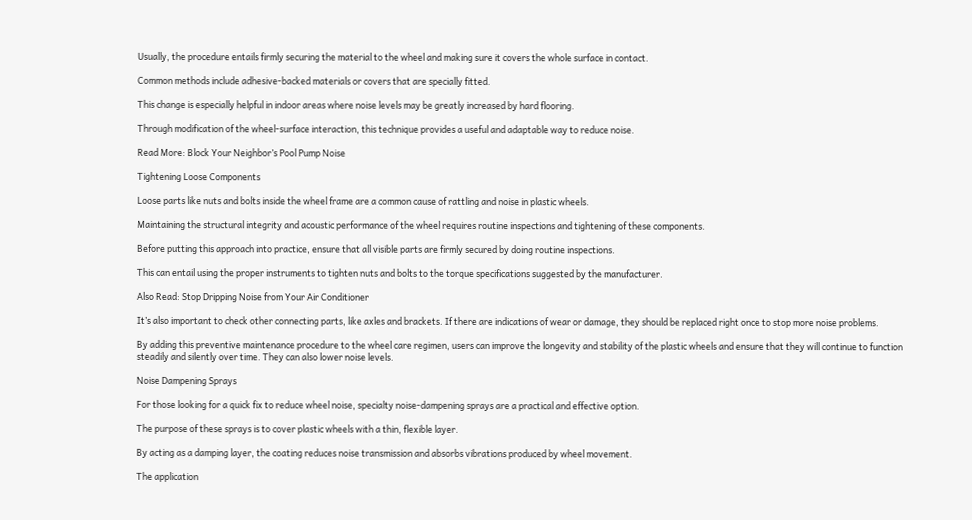Usually, the procedure entails firmly securing the material to the wheel and making sure it covers the whole surface in contact.

Common methods include adhesive-backed materials or covers that are specially fitted.

This change is especially helpful in indoor areas where noise levels may be greatly increased by hard flooring.

Through modification of the wheel-surface interaction, this technique provides a useful and adaptable way to reduce noise.

Read More: Block Your Neighbor’s Pool Pump Noise

Tightening Loose Components

Loose parts like nuts and bolts inside the wheel frame are a common cause of rattling and noise in plastic wheels.

Maintaining the structural integrity and acoustic performance of the wheel requires routine inspections and tightening of these components.

Before putting this approach into practice, ensure that all visible parts are firmly secured by doing routine inspections.

This can entail using the proper instruments to tighten nuts and bolts to the torque specifications suggested by the manufacturer.

Also Read: Stop Dripping Noise from Your Air Conditioner

It’s also important to check other connecting parts, like axles and brackets. If there are indications of wear or damage, they should be replaced right once to stop more noise problems.

By adding this preventive maintenance procedure to the wheel care regimen, users can improve the longevity and stability of the plastic wheels and ensure that they will continue to function steadily and silently over time. They can also lower noise levels.

Noise Dampening Sprays

For those looking for a quick fix to reduce wheel noise, specialty noise-dampening sprays are a practical and effective option.

The purpose of these sprays is to cover plastic wheels with a thin, flexible layer.

By acting as a damping layer, the coating reduces noise transmission and absorbs vibrations produced by wheel movement.

The application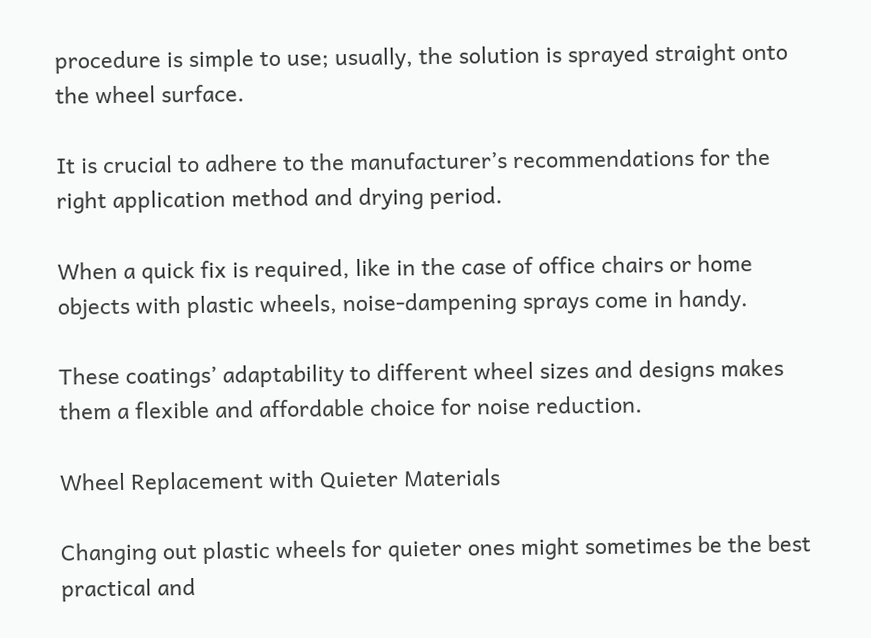procedure is simple to use; usually, the solution is sprayed straight onto the wheel surface.

It is crucial to adhere to the manufacturer’s recommendations for the right application method and drying period.

When a quick fix is required, like in the case of office chairs or home objects with plastic wheels, noise-dampening sprays come in handy.

These coatings’ adaptability to different wheel sizes and designs makes them a flexible and affordable choice for noise reduction.

Wheel Replacement with Quieter Materials

Changing out plastic wheels for quieter ones might sometimes be the best practical and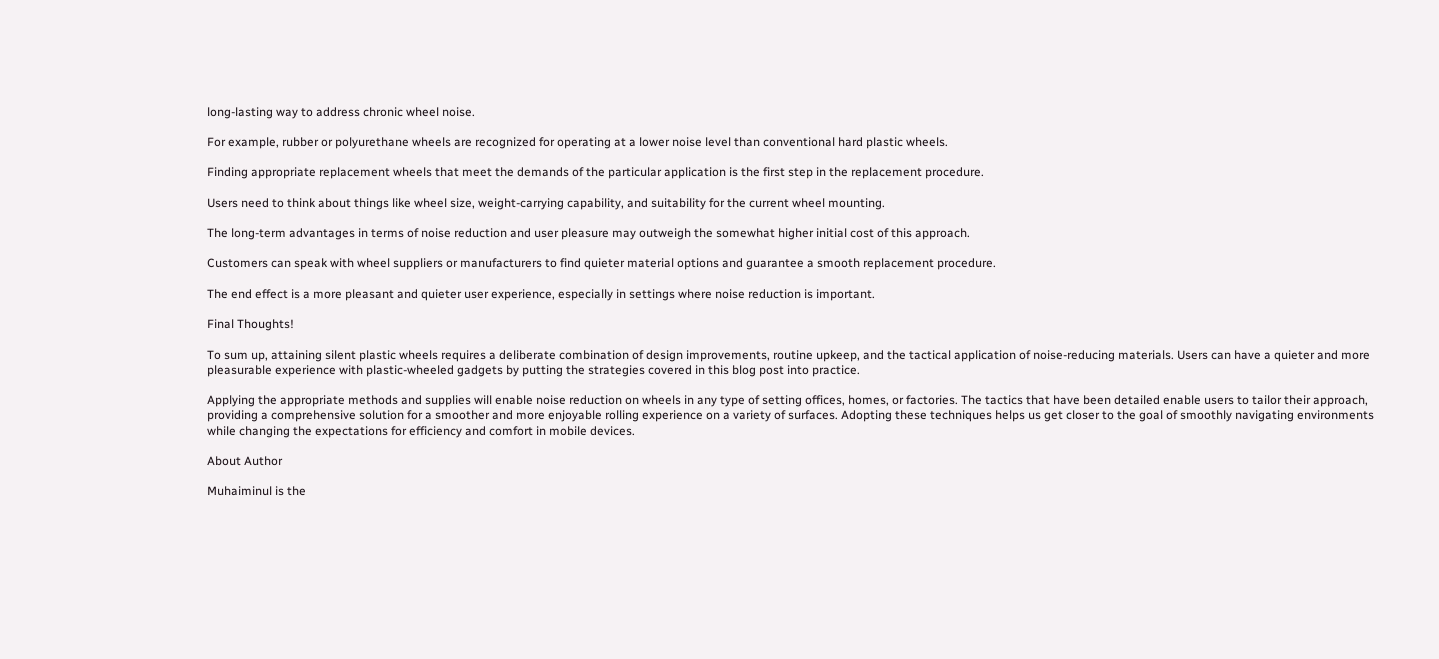long-lasting way to address chronic wheel noise.

For example, rubber or polyurethane wheels are recognized for operating at a lower noise level than conventional hard plastic wheels.

Finding appropriate replacement wheels that meet the demands of the particular application is the first step in the replacement procedure.

Users need to think about things like wheel size, weight-carrying capability, and suitability for the current wheel mounting.

The long-term advantages in terms of noise reduction and user pleasure may outweigh the somewhat higher initial cost of this approach.

Customers can speak with wheel suppliers or manufacturers to find quieter material options and guarantee a smooth replacement procedure.

The end effect is a more pleasant and quieter user experience, especially in settings where noise reduction is important.

Final Thoughts!

To sum up, attaining silent plastic wheels requires a deliberate combination of design improvements, routine upkeep, and the tactical application of noise-reducing materials. Users can have a quieter and more pleasurable experience with plastic-wheeled gadgets by putting the strategies covered in this blog post into practice.

Applying the appropriate methods and supplies will enable noise reduction on wheels in any type of setting offices, homes, or factories. The tactics that have been detailed enable users to tailor their approach, providing a comprehensive solution for a smoother and more enjoyable rolling experience on a variety of surfaces. Adopting these techniques helps us get closer to the goal of smoothly navigating environments while changing the expectations for efficiency and comfort in mobile devices.

About Author

Muhaiminul is the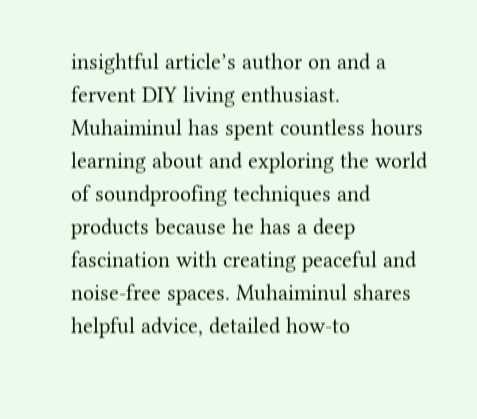insightful article’s author on and a fervent DIY living enthusiast. Muhaiminul has spent countless hours learning about and exploring the world of soundproofing techniques and products because he has a deep fascination with creating peaceful and noise-free spaces. Muhaiminul shares helpful advice, detailed how-to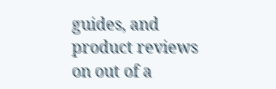guides, and product reviews on out of a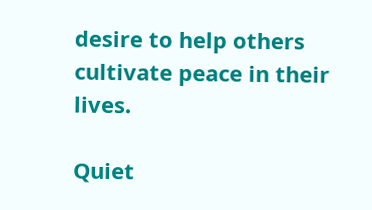desire to help others cultivate peace in their lives.

Quiet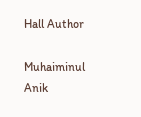Hall Author

Muhaiminul Anik